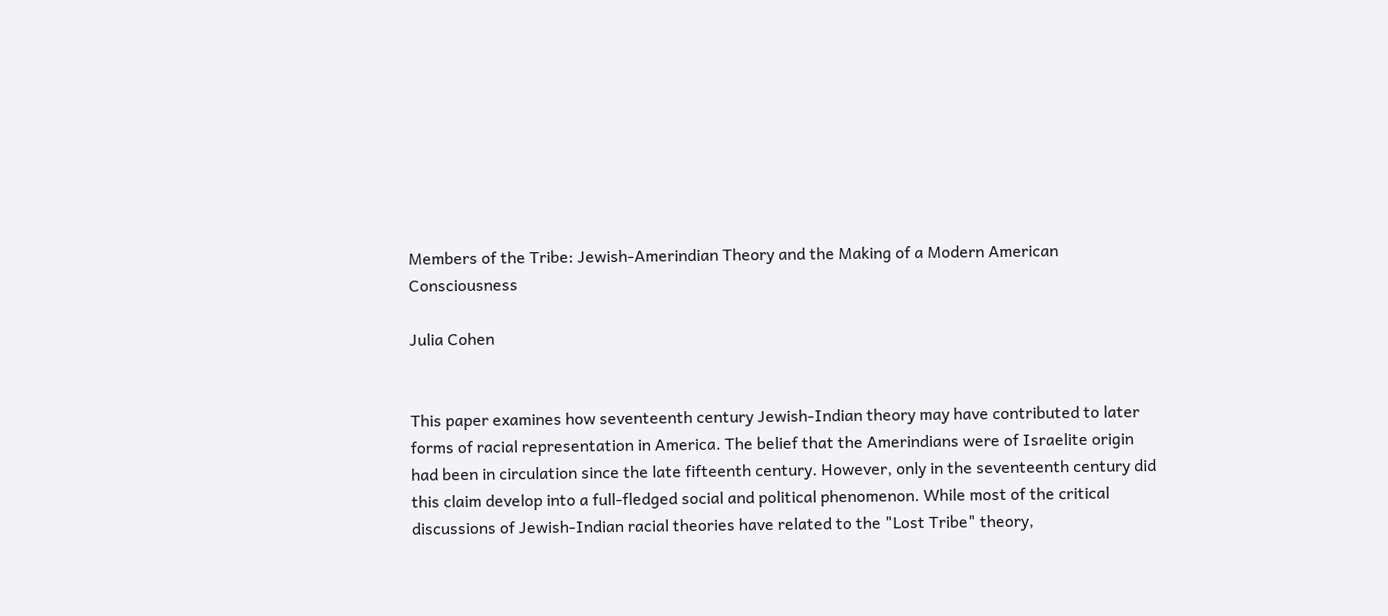Members of the Tribe: Jewish-Amerindian Theory and the Making of a Modern American Consciousness

Julia Cohen


This paper examines how seventeenth century Jewish-Indian theory may have contributed to later forms of racial representation in America. The belief that the Amerindians were of Israelite origin had been in circulation since the late fifteenth century. However, only in the seventeenth century did this claim develop into a full-fledged social and political phenomenon. While most of the critical discussions of Jewish-Indian racial theories have related to the "Lost Tribe" theory,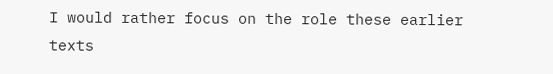I would rather focus on the role these earlier texts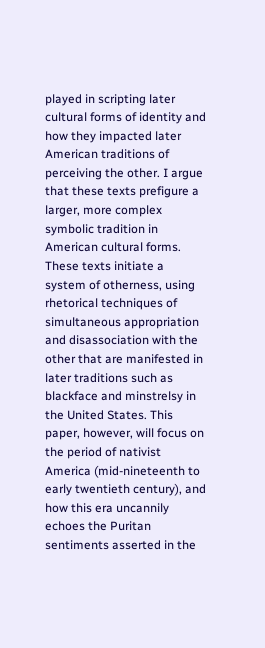played in scripting later cultural forms of identity and how they impacted later American traditions of perceiving the other. I argue that these texts prefigure a larger, more complex symbolic tradition in American cultural forms. These texts initiate a system of otherness, using rhetorical techniques of simultaneous appropriation and disassociation with the other that are manifested in later traditions such as blackface and minstrelsy in the United States. This paper, however, will focus on the period of nativist America (mid-nineteenth to early twentieth century), and how this era uncannily echoes the Puritan sentiments asserted in the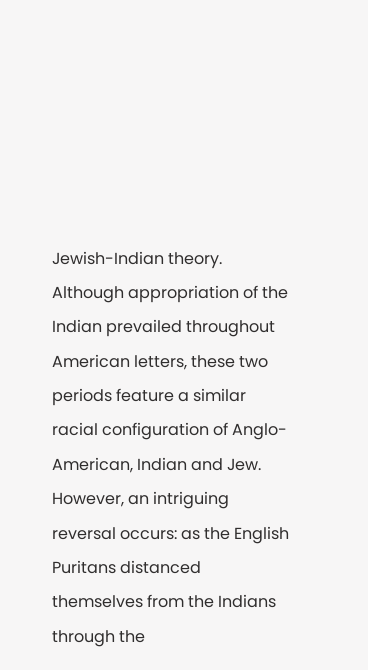Jewish-Indian theory. Although appropriation of the Indian prevailed throughout American letters, these two periods feature a similar racial configuration of Anglo-American, Indian and Jew. However, an intriguing reversal occurs: as the English Puritans distanced themselves from the Indians through the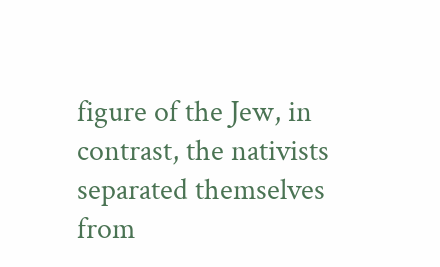figure of the Jew, in contrast, the nativists separated themselves from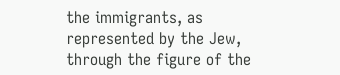the immigrants, as represented by the Jew, through the figure of the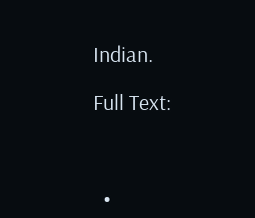Indian.

Full Text:



  •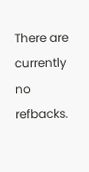There are currently no refbacks.